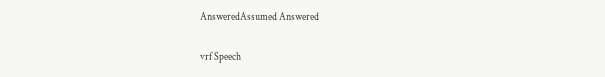AnsweredAssumed Answered

vrf Speech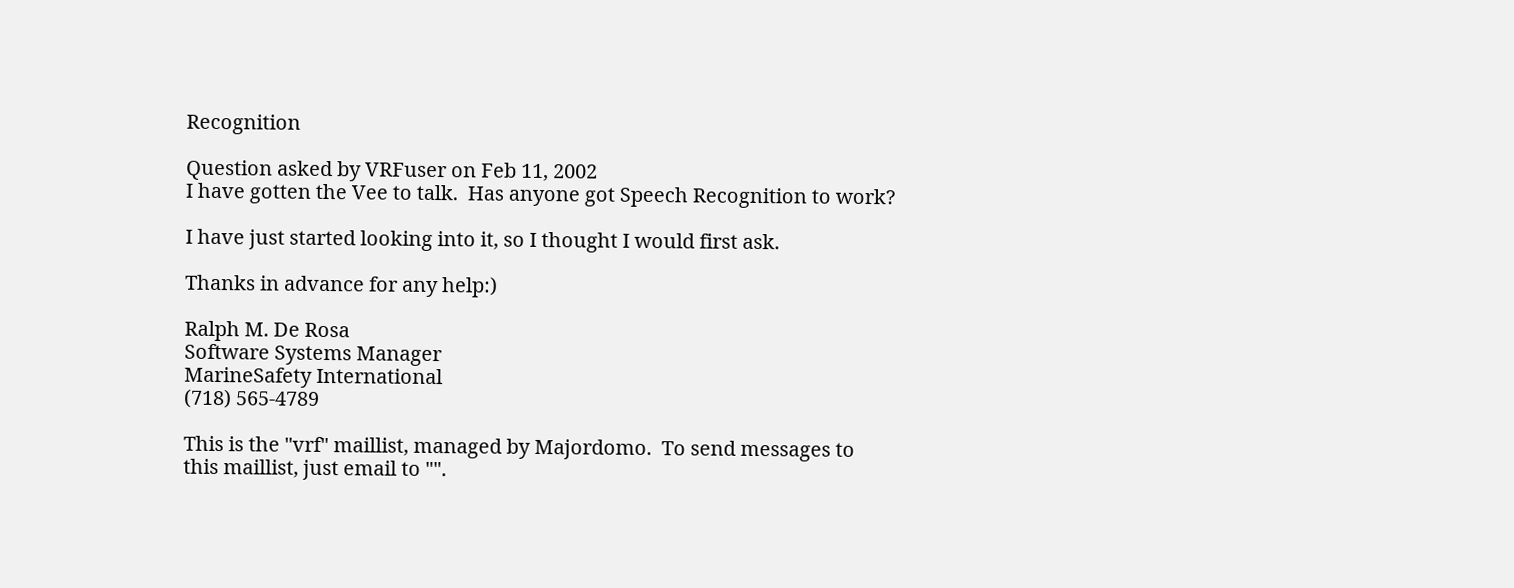Recognition

Question asked by VRFuser on Feb 11, 2002
I have gotten the Vee to talk.  Has anyone got Speech Recognition to work?

I have just started looking into it, so I thought I would first ask.

Thanks in advance for any help:)

Ralph M. De Rosa
Software Systems Manager
MarineSafety International
(718) 565-4789

This is the "vrf" maillist, managed by Majordomo.  To send messages to
this maillist, just email to "".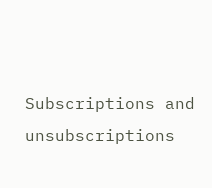Subscriptions and
unsubscriptions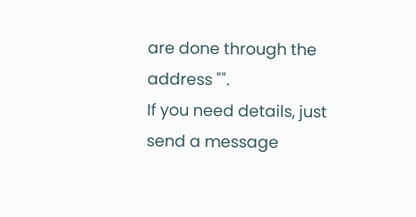are done through the address "".
If you need details, just send a message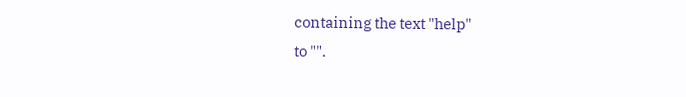containing the text "help"
to "".